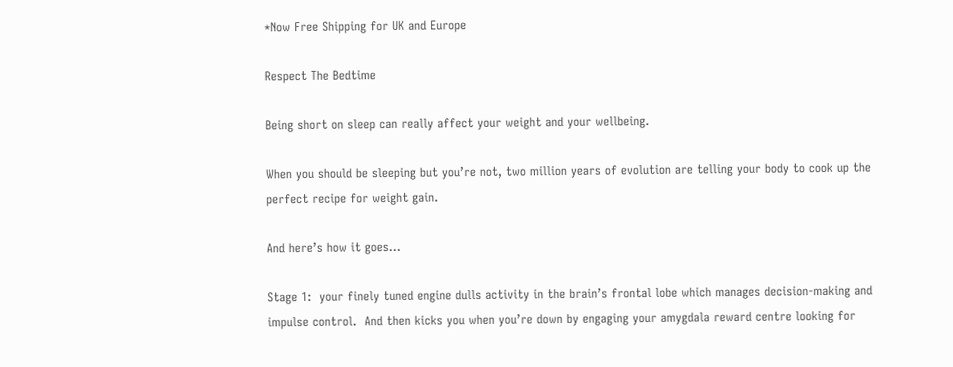*Now Free Shipping for UK and Europe

Respect The Bedtime

Being short on sleep can really affect your weight and your wellbeing.

When you should be sleeping but you’re not, two million years of evolution are telling your body to cook up the perfect recipe for weight gain.

And here’s how it goes…

Stage 1:  your finely tuned engine dulls activity in the brain’s frontal lobe which manages decision-making and impulse control.  And then kicks you when you’re down by engaging your amygdala reward centre looking for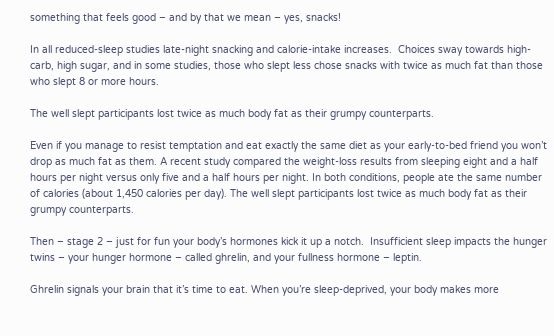something that feels good – and by that we mean – yes, snacks!

In all reduced-sleep studies late-night snacking and calorie-intake increases.  Choices sway towards high-carb, high sugar, and in some studies, those who slept less chose snacks with twice as much fat than those who slept 8 or more hours.

The well slept participants lost twice as much body fat as their grumpy counterparts.

Even if you manage to resist temptation and eat exactly the same diet as your early-to-bed friend you won’t drop as much fat as them. A recent study compared the weight-loss results from sleeping eight and a half hours per night versus only five and a half hours per night. In both conditions, people ate the same number of calories (about 1,450 calories per day). The well slept participants lost twice as much body fat as their grumpy counterparts.

Then – stage 2 – just for fun your body’s hormones kick it up a notch.  Insufficient sleep impacts the hunger twins – your hunger hormone – called ghrelin, and your fullness hormone – leptin.

Ghrelin signals your brain that it’s time to eat. When you’re sleep-deprived, your body makes more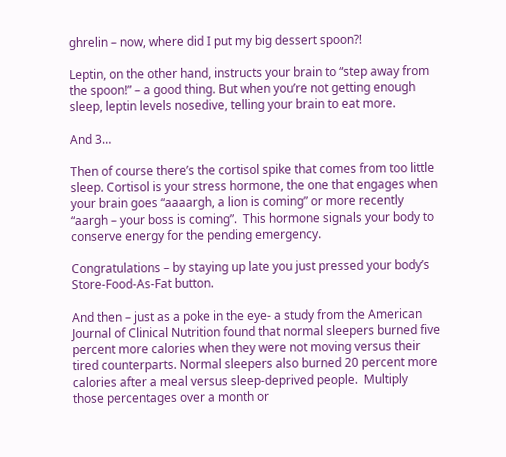ghrelin – now, where did I put my big dessert spoon?!

Leptin, on the other hand, instructs your brain to “step away from the spoon!” – a good thing. But when you’re not getting enough sleep, leptin levels nosedive, telling your brain to eat more.

And 3…

Then of course there’s the cortisol spike that comes from too little sleep. Cortisol is your stress hormone, the one that engages when your brain goes “aaaargh, a lion is coming” or more recently “aargh – your boss is coming”.  This hormone signals your body to conserve energy for the pending emergency.

Congratulations – by staying up late you just pressed your body’s Store-Food-As-Fat button.

And then – just as a poke in the eye- a study from the American Journal of Clinical Nutrition found that normal sleepers burned five percent more calories when they were not moving versus their tired counterparts. Normal sleepers also burned 20 percent more calories after a meal versus sleep-deprived people.  Multiply those percentages over a month or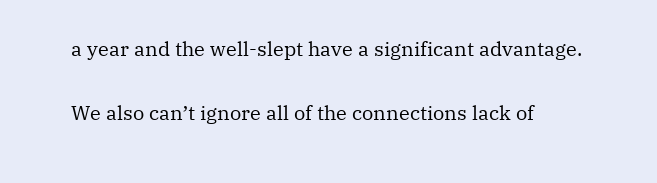a year and the well-slept have a significant advantage.

We also can’t ignore all of the connections lack of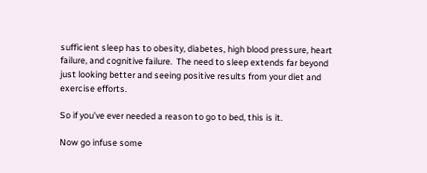sufficient sleep has to obesity, diabetes, high blood pressure, heart failure, and cognitive failure.  The need to sleep extends far beyond just looking better and seeing positive results from your diet and exercise efforts.

So if you’ve ever needed a reason to go to bed, this is it.

Now go infuse some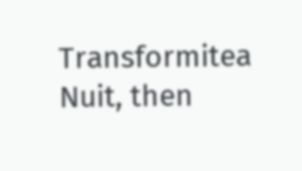Transformitea Nuit, then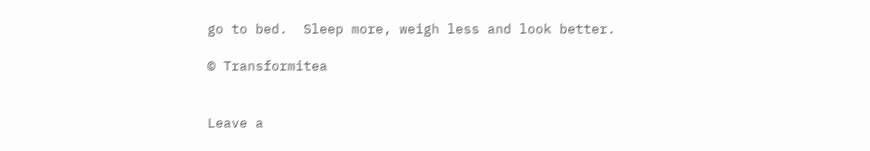go to bed.  Sleep more, weigh less and look better.

© Transformitea


Leave a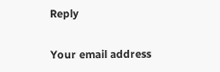Reply

Your email address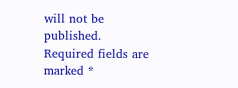will not be published. Required fields are marked *